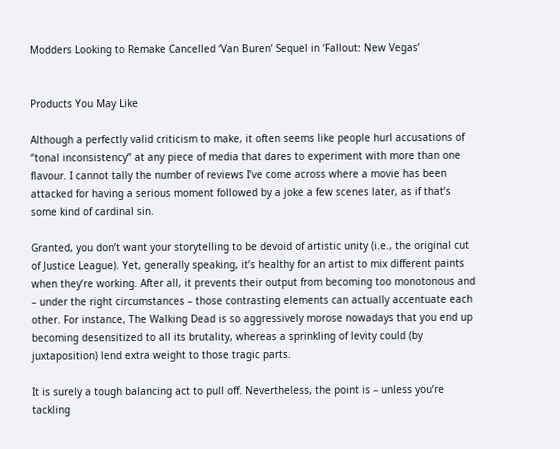Modders Looking to Remake Cancelled ‘Van Buren’ Sequel in ‘Fallout: New Vegas’


Products You May Like

Although a perfectly valid criticism to make, it often seems like people hurl accusations of ‘’tonal inconsistency’’ at any piece of media that dares to experiment with more than one flavour. I cannot tally the number of reviews I’ve come across where a movie has been attacked for having a serious moment followed by a joke a few scenes later, as if that’s some kind of cardinal sin.

Granted, you don’t want your storytelling to be devoid of artistic unity (i.e., the original cut of Justice League). Yet, generally speaking, it’s healthy for an artist to mix different paints when they’re working. After all, it prevents their output from becoming too monotonous and – under the right circumstances – those contrasting elements can actually accentuate each other. For instance, The Walking Dead is so aggressively morose nowadays that you end up becoming desensitized to all its brutality, whereas a sprinkling of levity could (by juxtaposition) lend extra weight to those tragic parts.

It is surely a tough balancing act to pull off. Nevertheless, the point is – unless you’re tackling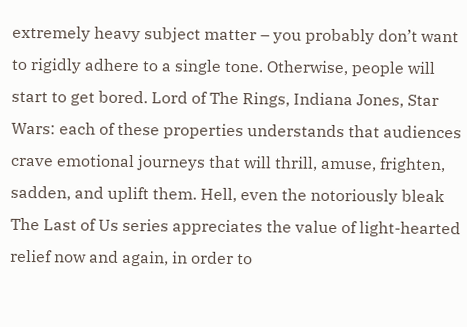extremely heavy subject matter – you probably don’t want to rigidly adhere to a single tone. Otherwise, people will start to get bored. Lord of The Rings, Indiana Jones, Star Wars: each of these properties understands that audiences crave emotional journeys that will thrill, amuse, frighten, sadden, and uplift them. Hell, even the notoriously bleak The Last of Us series appreciates the value of light-hearted relief now and again, in order to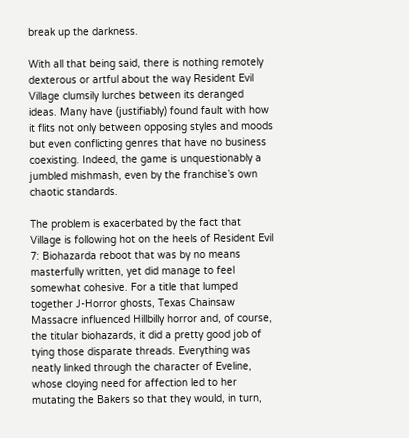break up the darkness.

With all that being said, there is nothing remotely dexterous or artful about the way Resident Evil Village clumsily lurches between its deranged ideas. Many have (justifiably) found fault with how it flits not only between opposing styles and moods but even conflicting genres that have no business coexisting. Indeed, the game is unquestionably a jumbled mishmash, even by the franchise’s own chaotic standards.

The problem is exacerbated by the fact that Village is following hot on the heels of Resident Evil 7: Biohazarda reboot that was by no means masterfully written, yet did manage to feel somewhat cohesive. For a title that lumped together J-Horror ghosts, Texas Chainsaw Massacre influenced Hillbilly horror and, of course, the titular biohazards, it did a pretty good job of tying those disparate threads. Everything was neatly linked through the character of Eveline, whose cloying need for affection led to her mutating the Bakers so that they would, in turn,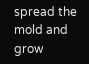spread the mold and grow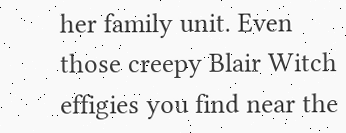her family unit. Even those creepy Blair Witch effigies you find near the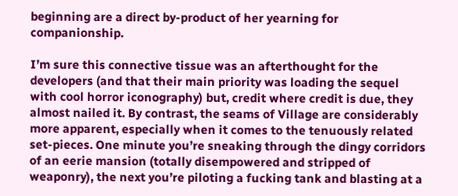beginning are a direct by-product of her yearning for companionship.

I’m sure this connective tissue was an afterthought for the developers (and that their main priority was loading the sequel with cool horror iconography) but, credit where credit is due, they almost nailed it. By contrast, the seams of Village are considerably more apparent, especially when it comes to the tenuously related set-pieces. One minute you’re sneaking through the dingy corridors of an eerie mansion (totally disempowered and stripped of weaponry), the next you’re piloting a fucking tank and blasting at a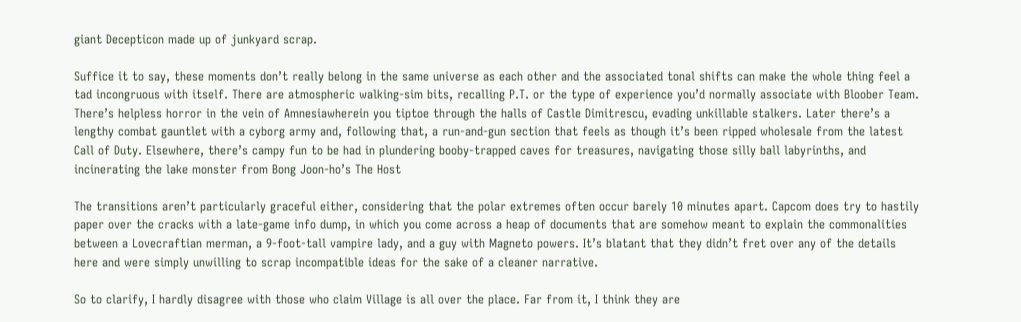giant Decepticon made up of junkyard scrap.

Suffice it to say, these moments don’t really belong in the same universe as each other and the associated tonal shifts can make the whole thing feel a tad incongruous with itself. There are atmospheric walking-sim bits, recalling P.T. or the type of experience you’d normally associate with Bloober Team. There’s helpless horror in the vein of Amnesiawherein you tiptoe through the halls of Castle Dimitrescu, evading unkillable stalkers. Later there’s a lengthy combat gauntlet with a cyborg army and, following that, a run-and-gun section that feels as though it’s been ripped wholesale from the latest Call of Duty. Elsewhere, there’s campy fun to be had in plundering booby-trapped caves for treasures, navigating those silly ball labyrinths, and incinerating the lake monster from Bong Joon-ho’s The Host

The transitions aren’t particularly graceful either, considering that the polar extremes often occur barely 10 minutes apart. Capcom does try to hastily paper over the cracks with a late-game info dump, in which you come across a heap of documents that are somehow meant to explain the commonalities between a Lovecraftian merman, a 9-foot-tall vampire lady, and a guy with Magneto powers. It’s blatant that they didn’t fret over any of the details here and were simply unwilling to scrap incompatible ideas for the sake of a cleaner narrative.

So to clarify, I hardly disagree with those who claim Village is all over the place. Far from it, I think they are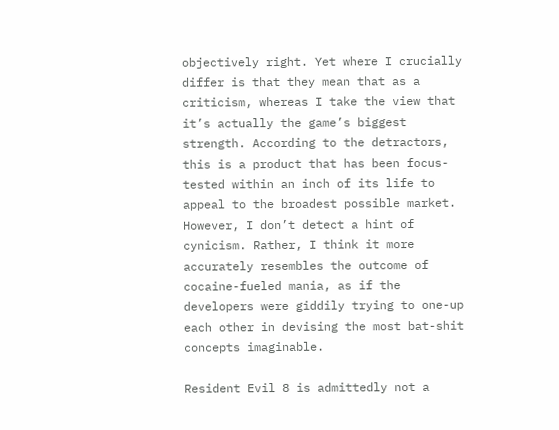objectively right. Yet where I crucially differ is that they mean that as a criticism, whereas I take the view that it’s actually the game’s biggest strength. According to the detractors, this is a product that has been focus-tested within an inch of its life to appeal to the broadest possible market. However, I don’t detect a hint of cynicism. Rather, I think it more accurately resembles the outcome of cocaine-fueled mania, as if the developers were giddily trying to one-up each other in devising the most bat-shit concepts imaginable.

Resident Evil 8 is admittedly not a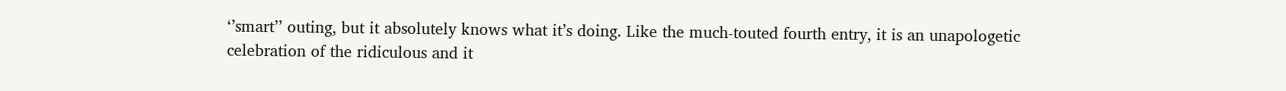‘’smart’’ outing, but it absolutely knows what it’s doing. Like the much-touted fourth entry, it is an unapologetic celebration of the ridiculous and it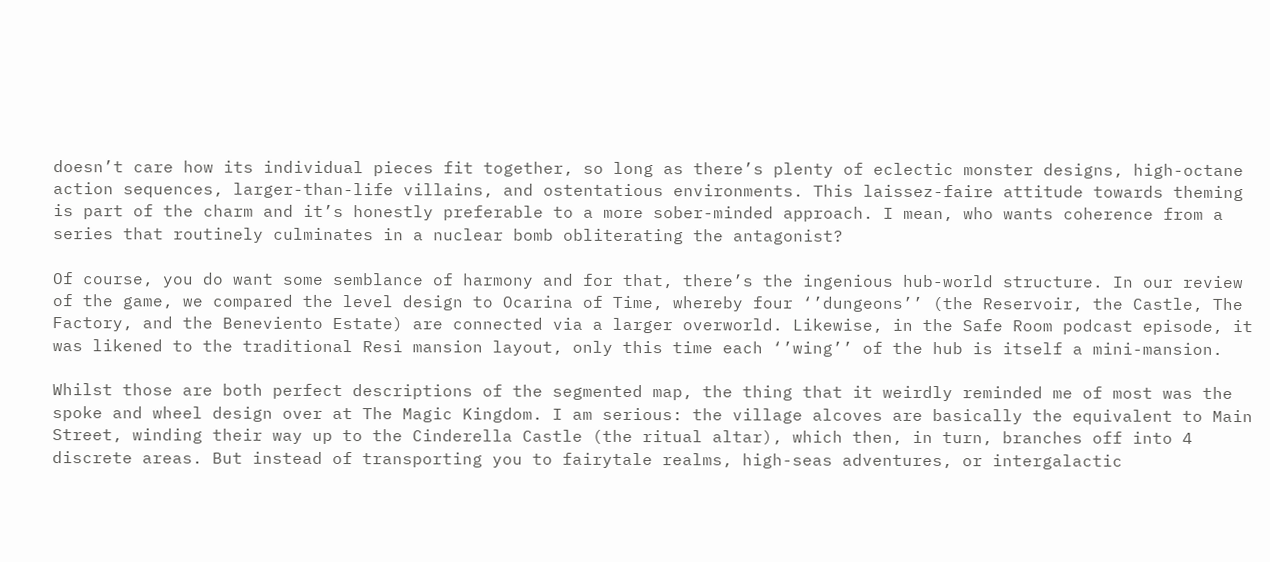doesn’t care how its individual pieces fit together, so long as there’s plenty of eclectic monster designs, high-octane action sequences, larger-than-life villains, and ostentatious environments. This laissez-faire attitude towards theming is part of the charm and it’s honestly preferable to a more sober-minded approach. I mean, who wants coherence from a series that routinely culminates in a nuclear bomb obliterating the antagonist?

Of course, you do want some semblance of harmony and for that, there’s the ingenious hub-world structure. In our review of the game, we compared the level design to Ocarina of Time, whereby four ‘’dungeons’’ (the Reservoir, the Castle, The Factory, and the Beneviento Estate) are connected via a larger overworld. Likewise, in the Safe Room podcast episode, it was likened to the traditional Resi mansion layout, only this time each ‘’wing’’ of the hub is itself a mini-mansion.

Whilst those are both perfect descriptions of the segmented map, the thing that it weirdly reminded me of most was the spoke and wheel design over at The Magic Kingdom. I am serious: the village alcoves are basically the equivalent to Main Street, winding their way up to the Cinderella Castle (the ritual altar), which then, in turn, branches off into 4 discrete areas. But instead of transporting you to fairytale realms, high-seas adventures, or intergalactic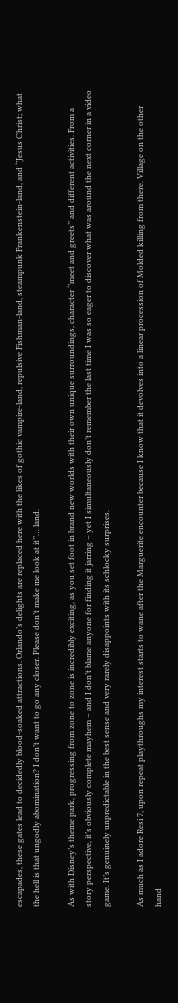escapades, these gates lead to decidedly blood-soaked attractions. Orlando’s delights are replaced here with the likes of gothic vampire-land, repulsive Fishman-land, steampunk Frankenstein-land, and ‘’Jesus Christ; what the hell is that ungodly abomination? I don’t want to go any closer. Please don’t make me look at it’’… land.

As with Disney’s theme park, progressing from zone to zone is incredibly exciting, as you set foot in brand new worlds with their own unique surroundings, character ‘’meet and greets’’ and different activities. From a story perspective, it’s obviously complete mayhem – and I don’t blame anyone for finding it jarring – yet I simultaneously don’t remember the last time I was so eager to discover what was around the next corner in a video game. It’s genuinely unpredictable in the best sense and very rarely disappoints with its schlocky surprises.

As much as I adore Resi 7, upon repeat playthroughs my interest starts to wane after the Marguerite encounter because I know that it devolves into a linear procession of Molded killing from there. Village on the other hand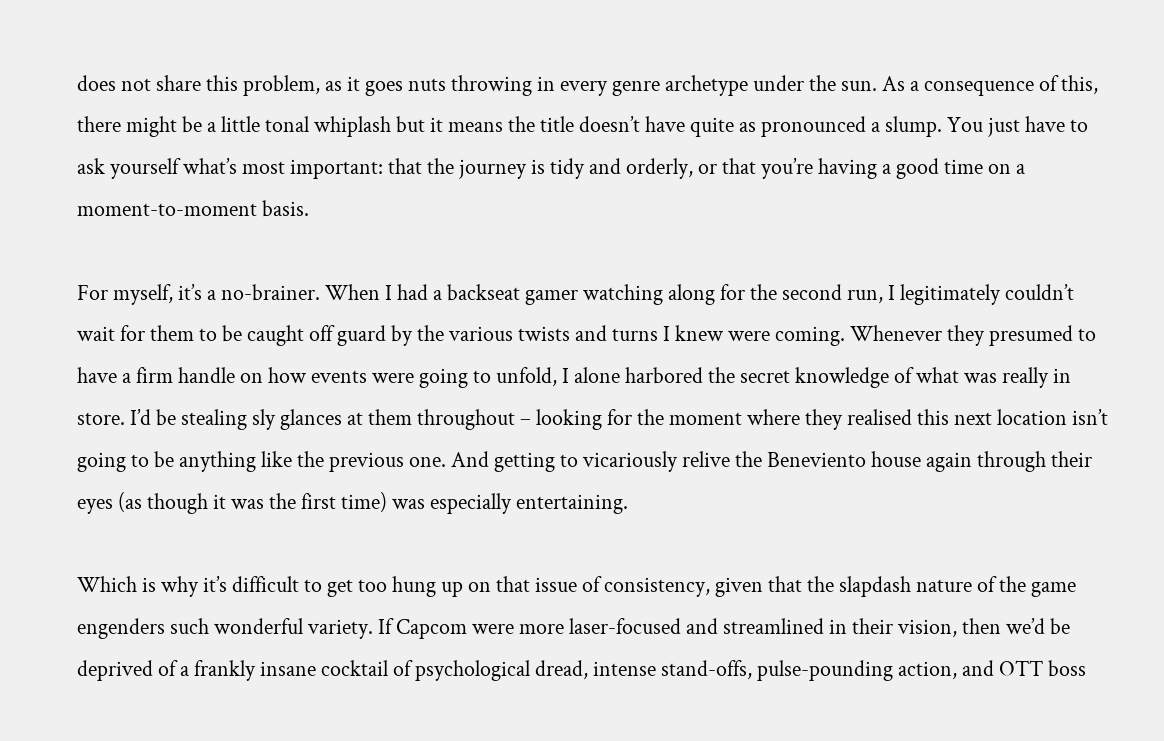does not share this problem, as it goes nuts throwing in every genre archetype under the sun. As a consequence of this, there might be a little tonal whiplash but it means the title doesn’t have quite as pronounced a slump. You just have to ask yourself what’s most important: that the journey is tidy and orderly, or that you’re having a good time on a moment-to-moment basis.

For myself, it’s a no-brainer. When I had a backseat gamer watching along for the second run, I legitimately couldn’t wait for them to be caught off guard by the various twists and turns I knew were coming. Whenever they presumed to have a firm handle on how events were going to unfold, I alone harbored the secret knowledge of what was really in store. I’d be stealing sly glances at them throughout – looking for the moment where they realised this next location isn’t going to be anything like the previous one. And getting to vicariously relive the Beneviento house again through their eyes (as though it was the first time) was especially entertaining.

Which is why it’s difficult to get too hung up on that issue of consistency, given that the slapdash nature of the game engenders such wonderful variety. If Capcom were more laser-focused and streamlined in their vision, then we’d be deprived of a frankly insane cocktail of psychological dread, intense stand-offs, pulse-pounding action, and OTT boss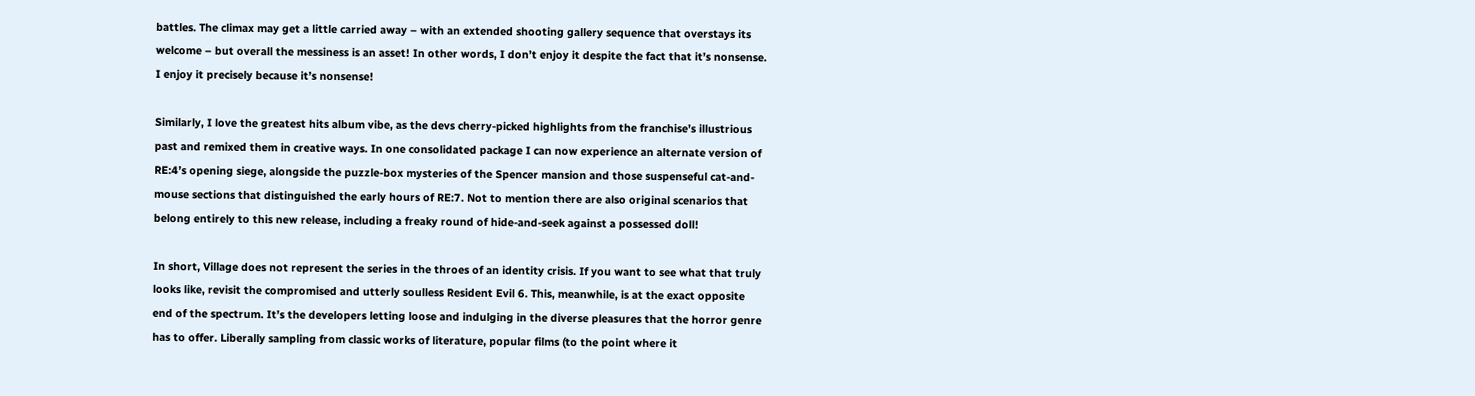battles. The climax may get a little carried away – with an extended shooting gallery sequence that overstays its welcome – but overall the messiness is an asset! In other words, I don’t enjoy it despite the fact that it’s nonsense. I enjoy it precisely because it’s nonsense!

Similarly, I love the greatest hits album vibe, as the devs cherry-picked highlights from the franchise’s illustrious past and remixed them in creative ways. In one consolidated package I can now experience an alternate version of RE:4’s opening siege, alongside the puzzle-box mysteries of the Spencer mansion and those suspenseful cat-and-mouse sections that distinguished the early hours of RE:7. Not to mention there are also original scenarios that belong entirely to this new release, including a freaky round of hide-and-seek against a possessed doll!

In short, Village does not represent the series in the throes of an identity crisis. If you want to see what that truly looks like, revisit the compromised and utterly soulless Resident Evil 6. This, meanwhile, is at the exact opposite end of the spectrum. It’s the developers letting loose and indulging in the diverse pleasures that the horror genre has to offer. Liberally sampling from classic works of literature, popular films (to the point where it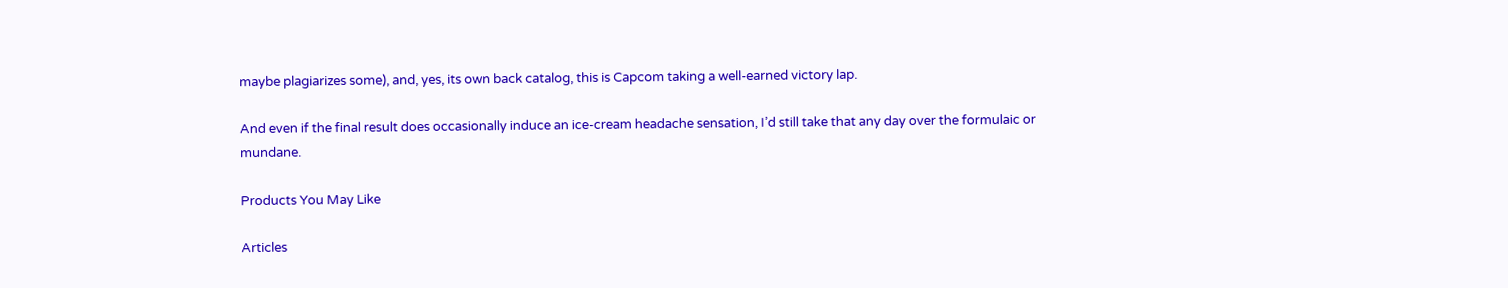maybe plagiarizes some), and, yes, its own back catalog, this is Capcom taking a well-earned victory lap.

And even if the final result does occasionally induce an ice-cream headache sensation, I’d still take that any day over the formulaic or mundane.

Products You May Like

Articles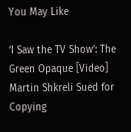You May Like

‘I Saw the TV Show’: The Green Opaque [Video]
Martin Shkreli Sued for Copying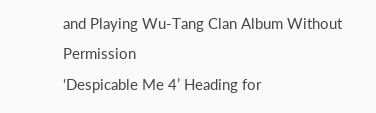and Playing Wu-Tang Clan Album Without Permission
‘Despicable Me 4’ Heading for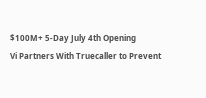$100M+ 5-Day July 4th Opening
Vi Partners With Truecaller to Prevent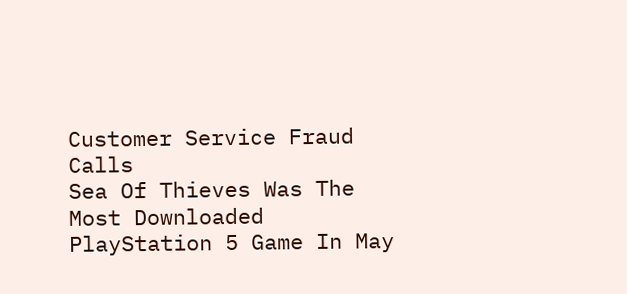Customer Service Fraud Calls
Sea Of Thieves Was The Most Downloaded PlayStation 5 Game In May